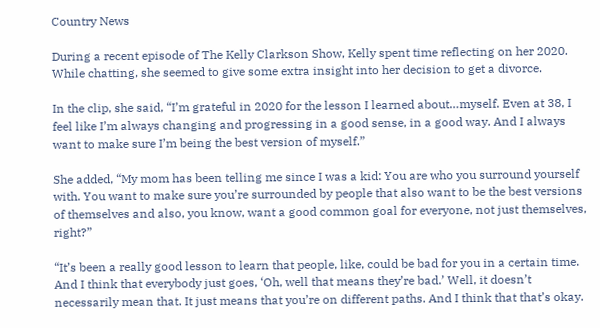Country News

During a recent episode of The Kelly Clarkson Show, Kelly spent time reflecting on her 2020. While chatting, she seemed to give some extra insight into her decision to get a divorce.

In the clip, she said, “I’m grateful in 2020 for the lesson I learned about…myself. Even at 38, I feel like I’m always changing and progressing in a good sense, in a good way. And I always want to make sure I’m being the best version of myself.”

She added, “My mom has been telling me since I was a kid: You are who you surround yourself with. You want to make sure you’re surrounded by people that also want to be the best versions of themselves and also, you know, want a good common goal for everyone, not just themselves, right?”

“It’s been a really good lesson to learn that people, like, could be bad for you in a certain time. And I think that everybody just goes, ‘Oh, well that means they’re bad.’ Well, it doesn’t necessarily mean that. It just means that you’re on different paths. And I think that that’s okay.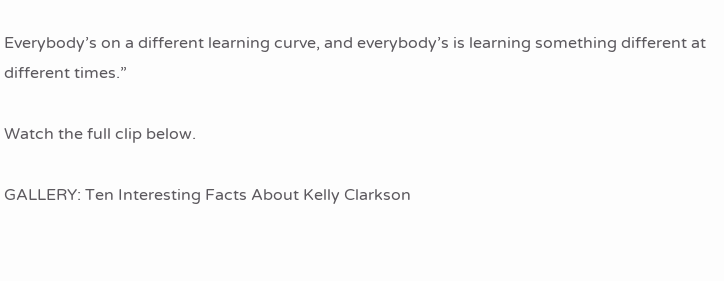Everybody’s on a different learning curve, and everybody’s is learning something different at different times.”

Watch the full clip below.

GALLERY: Ten Interesting Facts About Kelly Clarkson